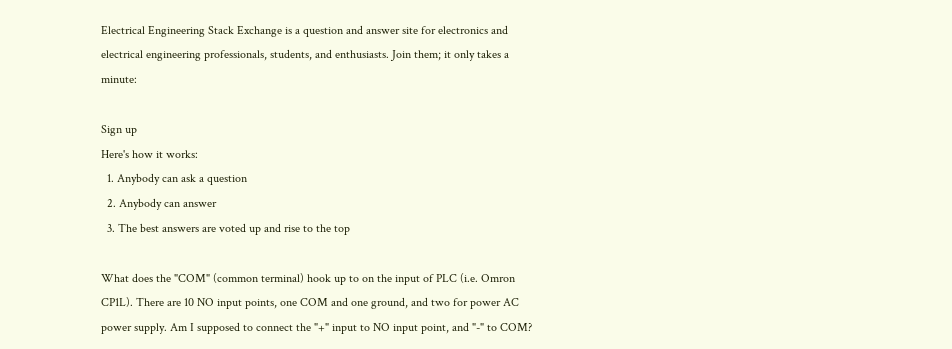Electrical Engineering Stack Exchange is a question and answer site for electronics and electrical engineering professionals, students, and enthusiasts. Join them; it only takes a minute:

Sign up
Here's how it works:
  1. Anybody can ask a question
  2. Anybody can answer
  3. The best answers are voted up and rise to the top

What does the "COM" (common terminal) hook up to on the input of PLC (i.e. Omron CP1L). There are 10 NO input points, one COM and one ground, and two for power AC power supply. Am I supposed to connect the "+" input to NO input point, and "-" to COM?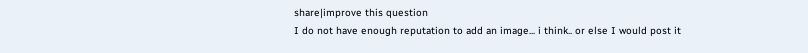share|improve this question
I do not have enough reputation to add an image... i think.. or else I would post it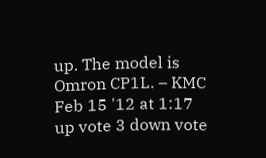up. The model is Omron CP1L. – KMC Feb 15 '12 at 1:17
up vote 3 down vote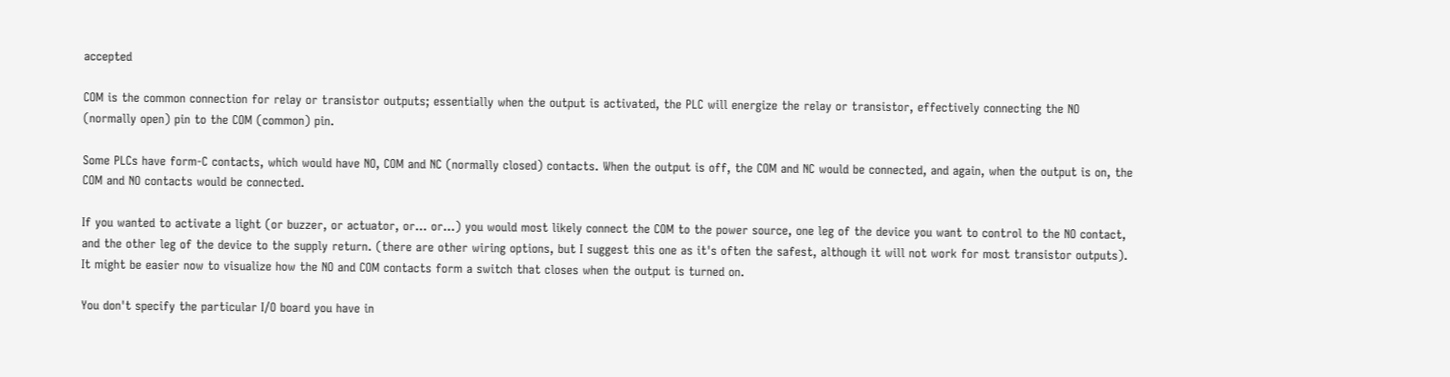accepted

COM is the common connection for relay or transistor outputs; essentially when the output is activated, the PLC will energize the relay or transistor, effectively connecting the NO (normally open) pin to the COM (common) pin.

Some PLCs have form-C contacts, which would have NO, COM and NC (normally closed) contacts. When the output is off, the COM and NC would be connected, and again, when the output is on, the COM and NO contacts would be connected.

If you wanted to activate a light (or buzzer, or actuator, or... or...) you would most likely connect the COM to the power source, one leg of the device you want to control to the NO contact, and the other leg of the device to the supply return. (there are other wiring options, but I suggest this one as it's often the safest, although it will not work for most transistor outputs). It might be easier now to visualize how the NO and COM contacts form a switch that closes when the output is turned on.

You don't specify the particular I/O board you have in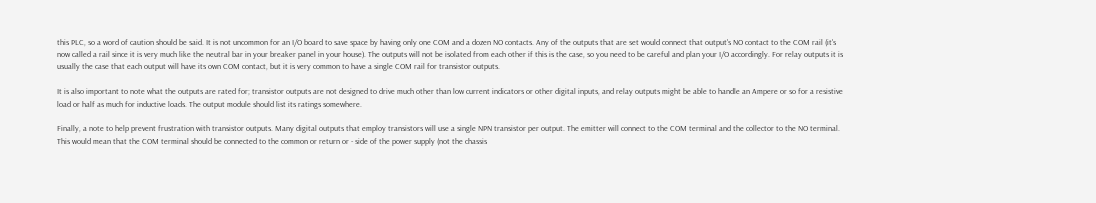this PLC, so a word of caution should be said. It is not uncommon for an I/O board to save space by having only one COM and a dozen NO contacts. Any of the outputs that are set would connect that output's NO contact to the COM rail (it's now called a rail since it is very much like the neutral bar in your breaker panel in your house). The outputs will not be isolated from each other if this is the case, so you need to be careful and plan your I/O accordingly. For relay outputs it is usually the case that each output will have its own COM contact, but it is very common to have a single COM rail for transistor outputs.

It is also important to note what the outputs are rated for; transistor outputs are not designed to drive much other than low current indicators or other digital inputs, and relay outputs might be able to handle an Ampere or so for a resistive load or half as much for inductive loads. The output module should list its ratings somewhere.

Finally, a note to help prevent frustration with transistor outputs. Many digital outputs that employ transistors will use a single NPN transistor per output. The emitter will connect to the COM terminal and the collector to the NO terminal. This would mean that the COM terminal should be connected to the common or return or - side of the power supply (not the chassis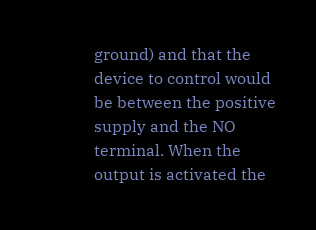ground) and that the device to control would be between the positive supply and the NO terminal. When the output is activated the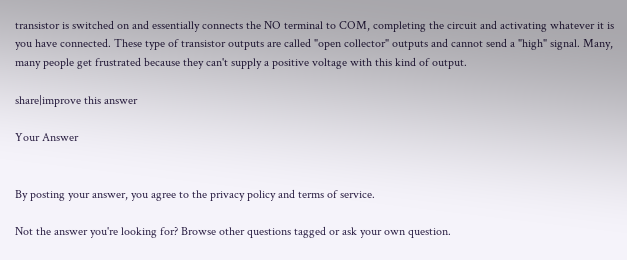transistor is switched on and essentially connects the NO terminal to COM, completing the circuit and activating whatever it is you have connected. These type of transistor outputs are called "open collector" outputs and cannot send a "high" signal. Many, many people get frustrated because they can't supply a positive voltage with this kind of output.

share|improve this answer

Your Answer


By posting your answer, you agree to the privacy policy and terms of service.

Not the answer you're looking for? Browse other questions tagged or ask your own question.